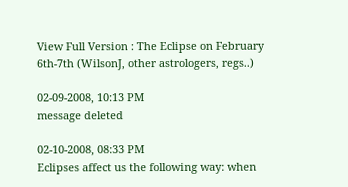View Full Version : The Eclipse on February 6th-7th (WilsonJ, other astrologers, regs..)

02-09-2008, 10:13 PM
message deleted

02-10-2008, 08:33 PM
Eclipses affect us the following way: when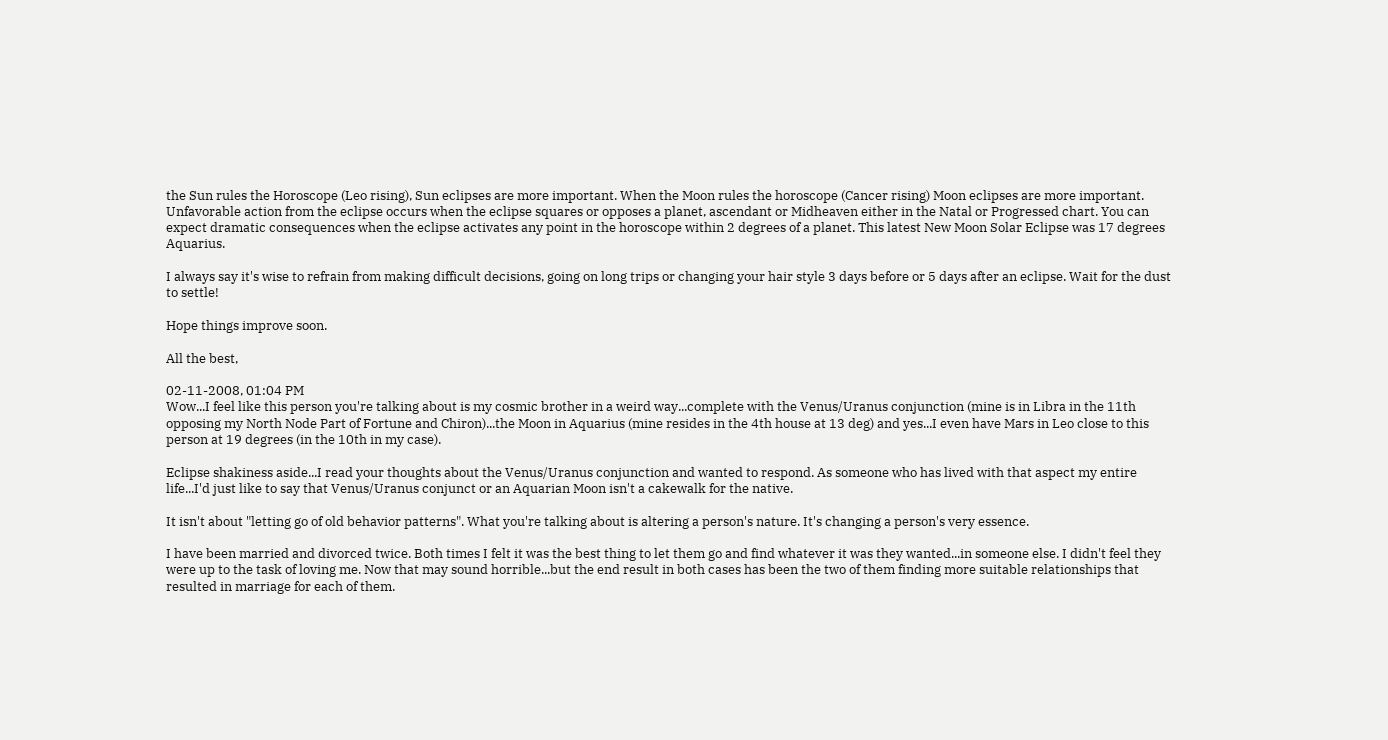the Sun rules the Horoscope (Leo rising), Sun eclipses are more important. When the Moon rules the horoscope (Cancer rising) Moon eclipses are more important. Unfavorable action from the eclipse occurs when the eclipse squares or opposes a planet, ascendant or Midheaven either in the Natal or Progressed chart. You can expect dramatic consequences when the eclipse activates any point in the horoscope within 2 degrees of a planet. This latest New Moon Solar Eclipse was 17 degrees Aquarius.

I always say it's wise to refrain from making difficult decisions, going on long trips or changing your hair style 3 days before or 5 days after an eclipse. Wait for the dust to settle!

Hope things improve soon.

All the best,

02-11-2008, 01:04 PM
Wow...I feel like this person you're talking about is my cosmic brother in a weird way...complete with the Venus/Uranus conjunction (mine is in Libra in the 11th opposing my North Node Part of Fortune and Chiron)...the Moon in Aquarius (mine resides in the 4th house at 13 deg) and yes...I even have Mars in Leo close to this person at 19 degrees (in the 10th in my case).

Eclipse shakiness aside...I read your thoughts about the Venus/Uranus conjunction and wanted to respond. As someone who has lived with that aspect my entire life...I'd just like to say that Venus/Uranus conjunct or an Aquarian Moon isn't a cakewalk for the native.

It isn't about "letting go of old behavior patterns". What you're talking about is altering a person's nature. It's changing a person's very essence.

I have been married and divorced twice. Both times I felt it was the best thing to let them go and find whatever it was they wanted...in someone else. I didn't feel they were up to the task of loving me. Now that may sound horrible...but the end result in both cases has been the two of them finding more suitable relationships that resulted in marriage for each of them.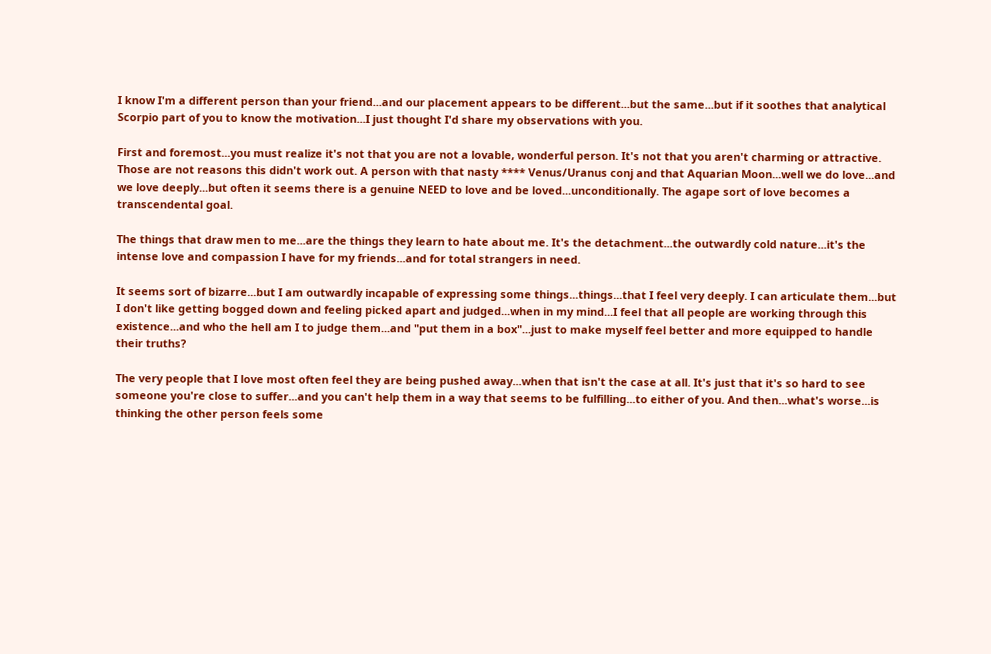I know I'm a different person than your friend...and our placement appears to be different...but the same...but if it soothes that analytical Scorpio part of you to know the motivation...I just thought I'd share my observations with you.

First and foremost...you must realize it's not that you are not a lovable, wonderful person. It's not that you aren't charming or attractive. Those are not reasons this didn't work out. A person with that nasty **** Venus/Uranus conj and that Aquarian Moon...well we do love...and we love deeply...but often it seems there is a genuine NEED to love and be loved...unconditionally. The agape sort of love becomes a transcendental goal.

The things that draw men to me...are the things they learn to hate about me. It's the detachment...the outwardly cold nature...it's the intense love and compassion I have for my friends...and for total strangers in need.

It seems sort of bizarre...but I am outwardly incapable of expressing some things...things...that I feel very deeply. I can articulate them...but I don't like getting bogged down and feeling picked apart and judged...when in my mind...I feel that all people are working through this existence...and who the hell am I to judge them...and "put them in a box"...just to make myself feel better and more equipped to handle their truths?

The very people that I love most often feel they are being pushed away...when that isn't the case at all. It's just that it's so hard to see someone you're close to suffer...and you can't help them in a way that seems to be fulfilling...to either of you. And then...what's worse...is thinking the other person feels some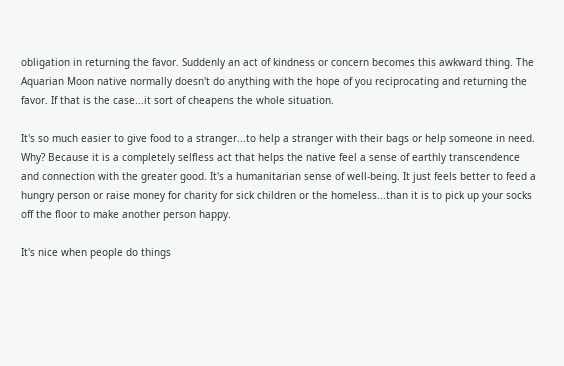obligation in returning the favor. Suddenly an act of kindness or concern becomes this awkward thing. The Aquarian Moon native normally doesn't do anything with the hope of you reciprocating and returning the favor. If that is the case...it sort of cheapens the whole situation.

It's so much easier to give food to a stranger...to help a stranger with their bags or help someone in need. Why? Because it is a completely selfless act that helps the native feel a sense of earthly transcendence and connection with the greater good. It's a humanitarian sense of well-being. It just feels better to feed a hungry person or raise money for charity for sick children or the homeless...than it is to pick up your socks off the floor to make another person happy.

It's nice when people do things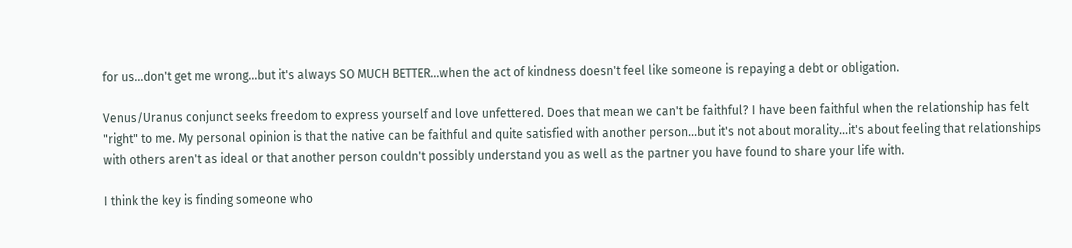for us...don't get me wrong...but it's always SO MUCH BETTER...when the act of kindness doesn't feel like someone is repaying a debt or obligation.

Venus/Uranus conjunct seeks freedom to express yourself and love unfettered. Does that mean we can't be faithful? I have been faithful when the relationship has felt "right" to me. My personal opinion is that the native can be faithful and quite satisfied with another person...but it's not about morality...it's about feeling that relationships with others aren't as ideal or that another person couldn't possibly understand you as well as the partner you have found to share your life with.

I think the key is finding someone who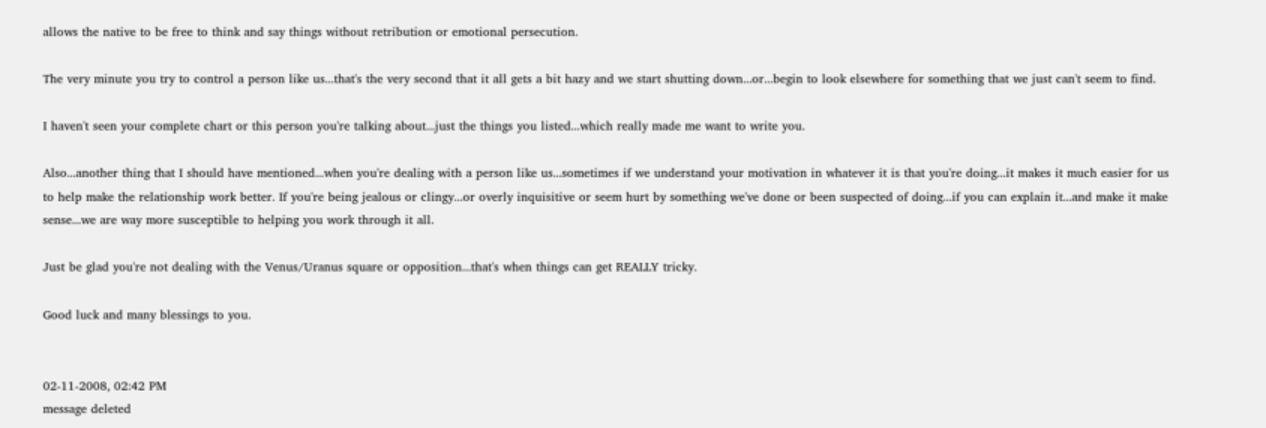allows the native to be free to think and say things without retribution or emotional persecution.

The very minute you try to control a person like us...that's the very second that it all gets a bit hazy and we start shutting down...or...begin to look elsewhere for something that we just can't seem to find.

I haven't seen your complete chart or this person you're talking about...just the things you listed...which really made me want to write you.

Also...another thing that I should have mentioned...when you're dealing with a person like us...sometimes if we understand your motivation in whatever it is that you're doing...it makes it much easier for us to help make the relationship work better. If you're being jealous or clingy...or overly inquisitive or seem hurt by something we've done or been suspected of doing...if you can explain it...and make it make sense...we are way more susceptible to helping you work through it all.

Just be glad you're not dealing with the Venus/Uranus square or opposition...that's when things can get REALLY tricky.

Good luck and many blessings to you.


02-11-2008, 02:42 PM
message deleted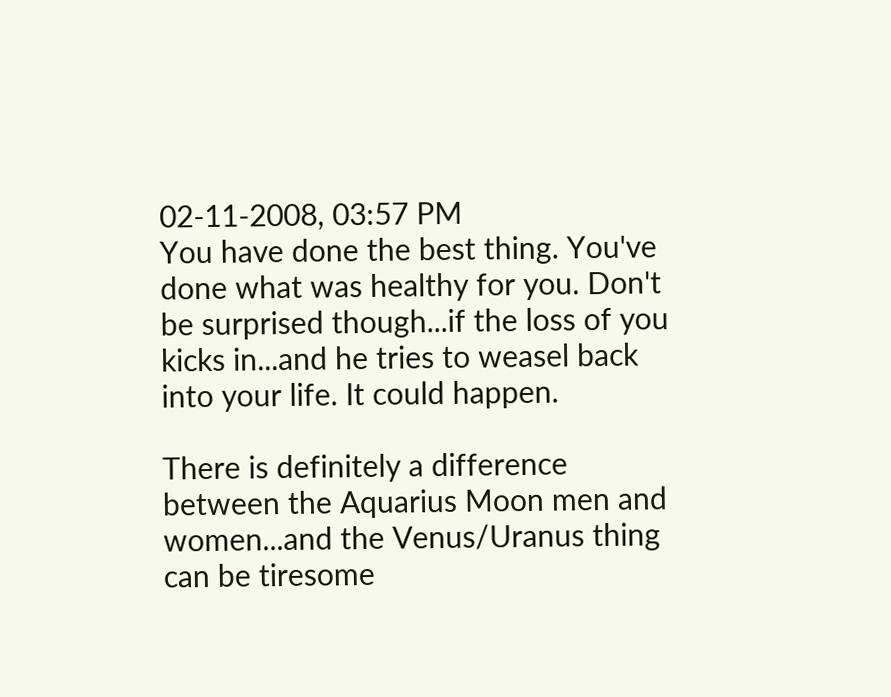02-11-2008, 03:57 PM
You have done the best thing. You've done what was healthy for you. Don't be surprised though...if the loss of you kicks in...and he tries to weasel back into your life. It could happen.

There is definitely a difference between the Aquarius Moon men and women...and the Venus/Uranus thing can be tiresome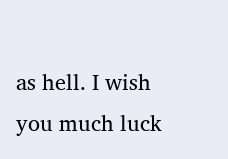as hell. I wish you much luck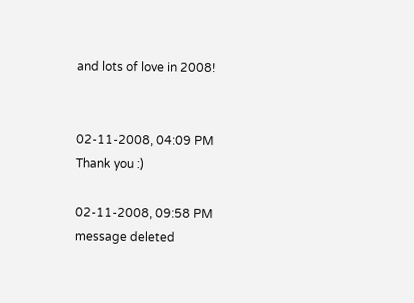and lots of love in 2008!


02-11-2008, 04:09 PM
Thank you :)

02-11-2008, 09:58 PM
message deleted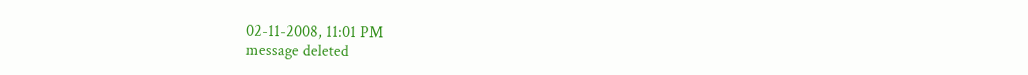02-11-2008, 11:01 PM
message deleted